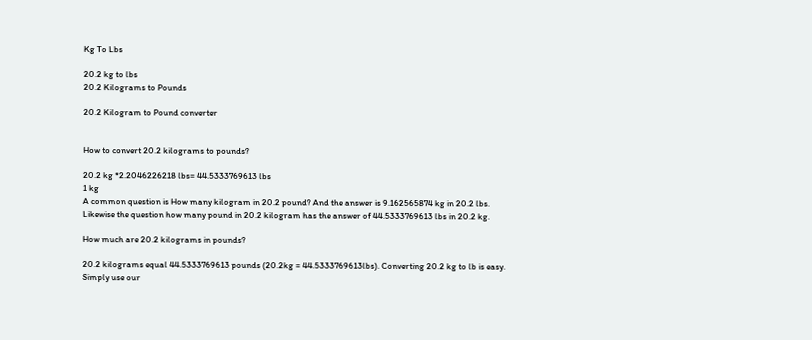Kg To Lbs

20.2 kg to lbs
20.2 Kilograms to Pounds

20.2 Kilogram to Pound converter


How to convert 20.2 kilograms to pounds?

20.2 kg *2.2046226218 lbs= 44.5333769613 lbs
1 kg
A common question is How many kilogram in 20.2 pound? And the answer is 9.162565874 kg in 20.2 lbs. Likewise the question how many pound in 20.2 kilogram has the answer of 44.5333769613 lbs in 20.2 kg.

How much are 20.2 kilograms in pounds?

20.2 kilograms equal 44.5333769613 pounds (20.2kg = 44.5333769613lbs). Converting 20.2 kg to lb is easy. Simply use our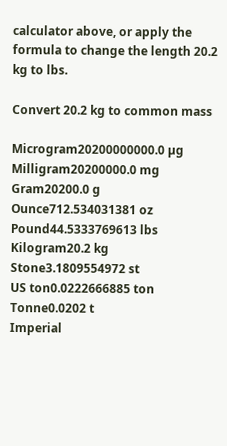calculator above, or apply the formula to change the length 20.2 kg to lbs.

Convert 20.2 kg to common mass

Microgram20200000000.0 µg
Milligram20200000.0 mg
Gram20200.0 g
Ounce712.534031381 oz
Pound44.5333769613 lbs
Kilogram20.2 kg
Stone3.1809554972 st
US ton0.0222666885 ton
Tonne0.0202 t
Imperial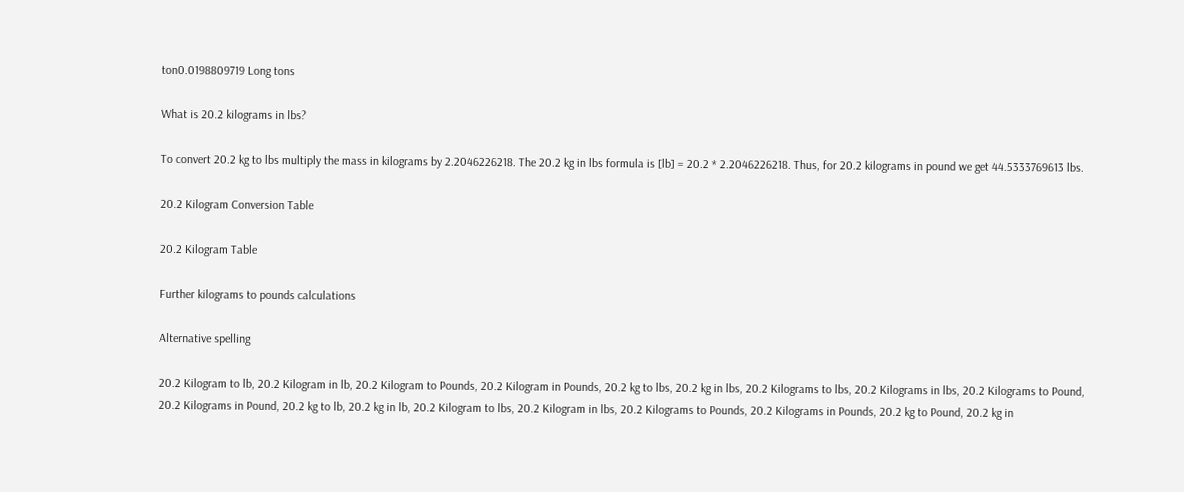ton0.0198809719 Long tons

What is 20.2 kilograms in lbs?

To convert 20.2 kg to lbs multiply the mass in kilograms by 2.2046226218. The 20.2 kg in lbs formula is [lb] = 20.2 * 2.2046226218. Thus, for 20.2 kilograms in pound we get 44.5333769613 lbs.

20.2 Kilogram Conversion Table

20.2 Kilogram Table

Further kilograms to pounds calculations

Alternative spelling

20.2 Kilogram to lb, 20.2 Kilogram in lb, 20.2 Kilogram to Pounds, 20.2 Kilogram in Pounds, 20.2 kg to lbs, 20.2 kg in lbs, 20.2 Kilograms to lbs, 20.2 Kilograms in lbs, 20.2 Kilograms to Pound, 20.2 Kilograms in Pound, 20.2 kg to lb, 20.2 kg in lb, 20.2 Kilogram to lbs, 20.2 Kilogram in lbs, 20.2 Kilograms to Pounds, 20.2 Kilograms in Pounds, 20.2 kg to Pound, 20.2 kg in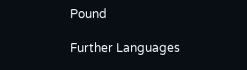Pound

Further Languages